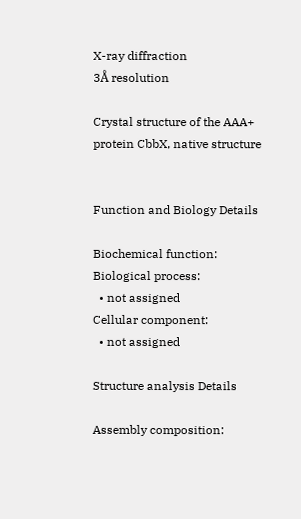X-ray diffraction
3Å resolution

Crystal structure of the AAA+ protein CbbX, native structure


Function and Biology Details

Biochemical function:
Biological process:
  • not assigned
Cellular component:
  • not assigned

Structure analysis Details

Assembly composition: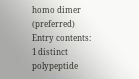homo dimer (preferred)
Entry contents:
1 distinct polypeptide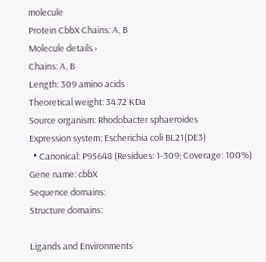molecule
Protein CbbX Chains: A, B
Molecule details ›
Chains: A, B
Length: 309 amino acids
Theoretical weight: 34.72 KDa
Source organism: Rhodobacter sphaeroides
Expression system: Escherichia coli BL21(DE3)
  • Canonical: P95648 (Residues: 1-309; Coverage: 100%)
Gene name: cbbX
Sequence domains:
Structure domains:

Ligands and Environments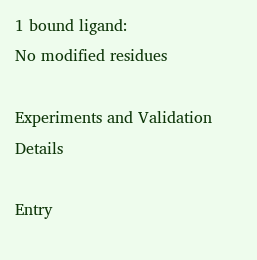1 bound ligand:
No modified residues

Experiments and Validation Details

Entry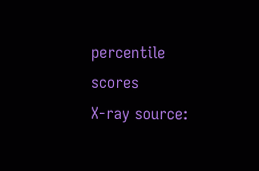percentile scores
X-ray source: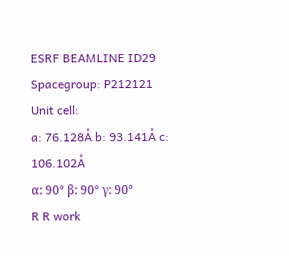ESRF BEAMLINE ID29
Spacegroup: P212121
Unit cell:
a: 76.128Å b: 93.141Å c: 106.102Å
α: 90° β: 90° γ: 90°
R R work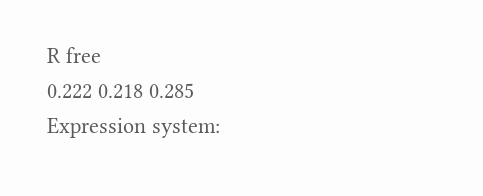R free
0.222 0.218 0.285
Expression system: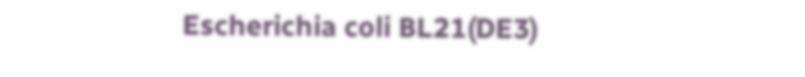Escherichia coli BL21(DE3)